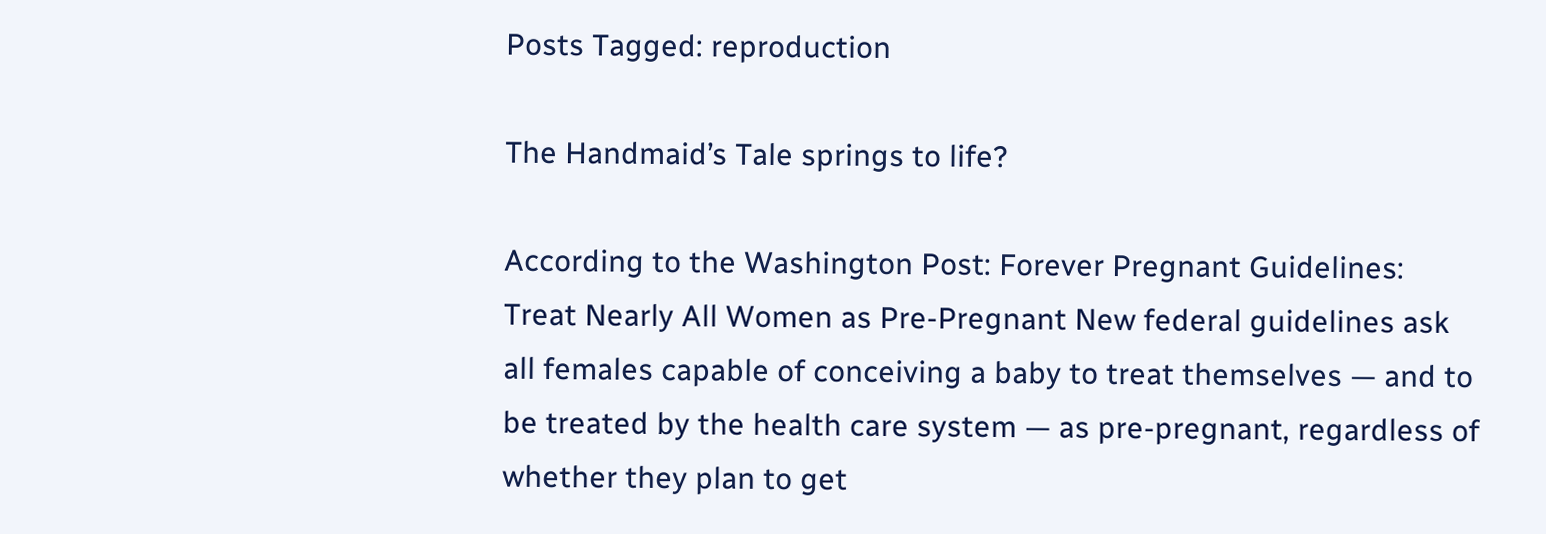Posts Tagged: reproduction

The Handmaid’s Tale springs to life?

According to the Washington Post: Forever Pregnant Guidelines: Treat Nearly All Women as Pre-Pregnant New federal guidelines ask all females capable of conceiving a baby to treat themselves — and to be treated by the health care system — as pre-pregnant, regardless of whether they plan to get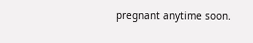pregnant anytime soon.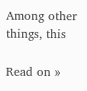Among other things, this

Read on »